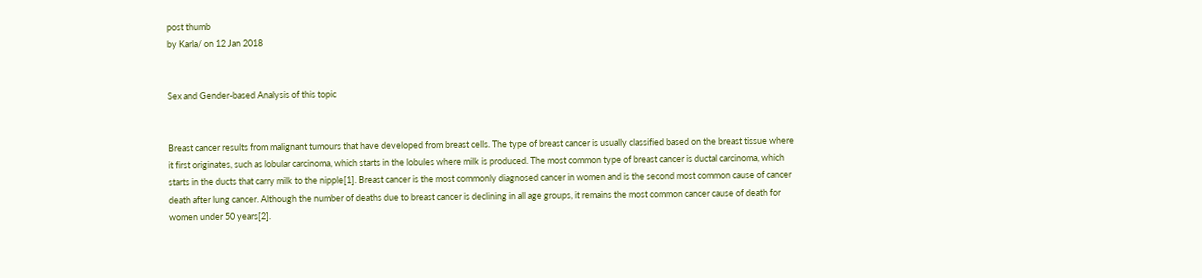post thumb
by Karla/ on 12 Jan 2018


Sex and Gender-based Analysis of this topic


Breast cancer results from malignant tumours that have developed from breast cells. The type of breast cancer is usually classified based on the breast tissue where it first originates, such as lobular carcinoma, which starts in the lobules where milk is produced. The most common type of breast cancer is ductal carcinoma, which starts in the ducts that carry milk to the nipple[1]. Breast cancer is the most commonly diagnosed cancer in women and is the second most common cause of cancer death after lung cancer. Although the number of deaths due to breast cancer is declining in all age groups, it remains the most common cancer cause of death for women under 50 years[2].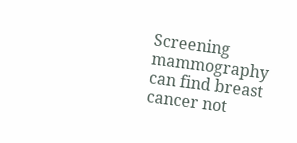Screening mammography can find breast cancer not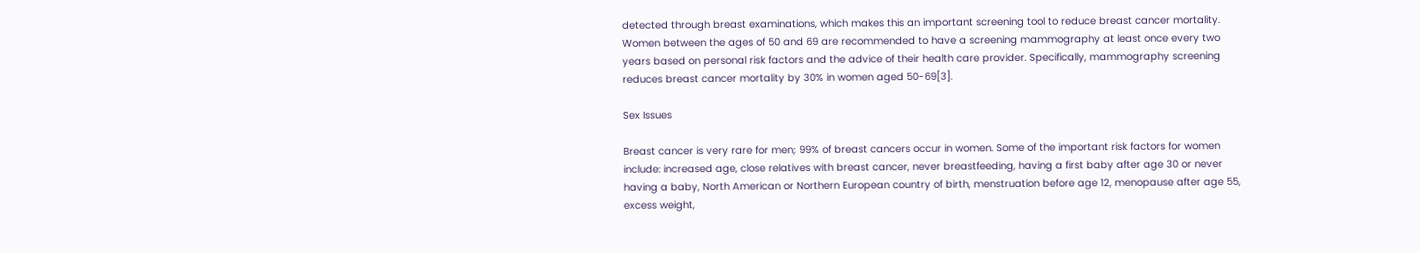detected through breast examinations, which makes this an important screening tool to reduce breast cancer mortality. Women between the ages of 50 and 69 are recommended to have a screening mammography at least once every two years based on personal risk factors and the advice of their health care provider. Specifically, mammography screening reduces breast cancer mortality by 30% in women aged 50-69[3].

Sex Issues

Breast cancer is very rare for men; 99% of breast cancers occur in women. Some of the important risk factors for women include: increased age, close relatives with breast cancer, never breastfeeding, having a first baby after age 30 or never having a baby, North American or Northern European country of birth, menstruation before age 12, menopause after age 55, excess weight,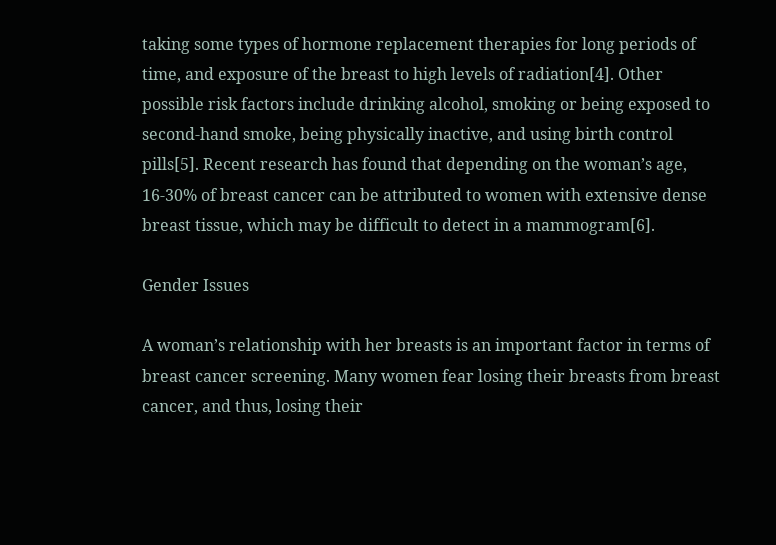taking some types of hormone replacement therapies for long periods of time, and exposure of the breast to high levels of radiation[4]. Other possible risk factors include drinking alcohol, smoking or being exposed to second-hand smoke, being physically inactive, and using birth control pills[5]. Recent research has found that depending on the woman’s age, 16-30% of breast cancer can be attributed to women with extensive dense breast tissue, which may be difficult to detect in a mammogram[6].

Gender Issues

A woman’s relationship with her breasts is an important factor in terms of breast cancer screening. Many women fear losing their breasts from breast cancer, and thus, losing their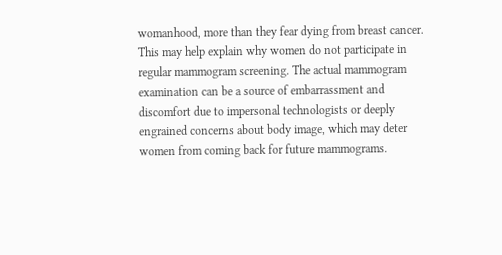womanhood, more than they fear dying from breast cancer. This may help explain why women do not participate in regular mammogram screening. The actual mammogram examination can be a source of embarrassment and discomfort due to impersonal technologists or deeply engrained concerns about body image, which may deter women from coming back for future mammograms.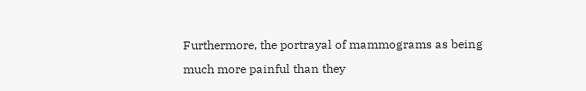Furthermore, the portrayal of mammograms as being much more painful than they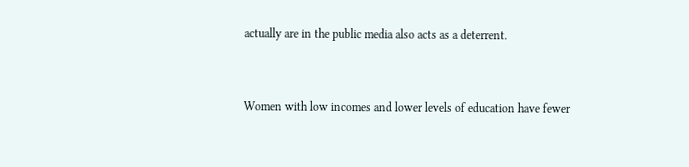actually are in the public media also acts as a deterrent.


Women with low incomes and lower levels of education have fewer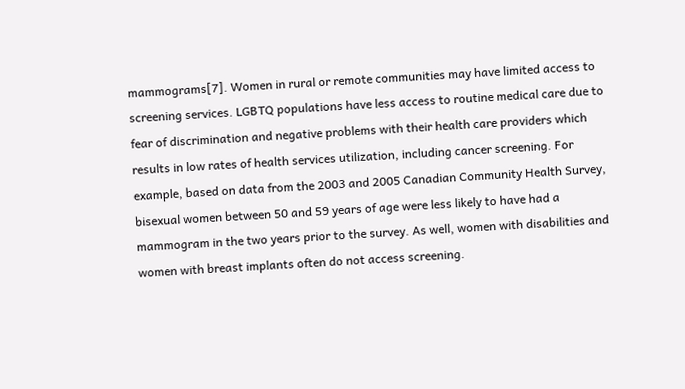mammograms[7]. Women in rural or remote communities may have limited access to screening services. LGBTQ populations have less access to routine medical care due to fear of discrimination and negative problems with their health care providers which results in low rates of health services utilization, including cancer screening. For example, based on data from the 2003 and 2005 Canadian Community Health Survey, bisexual women between 50 and 59 years of age were less likely to have had a mammogram in the two years prior to the survey. As well, women with disabilities and women with breast implants often do not access screening.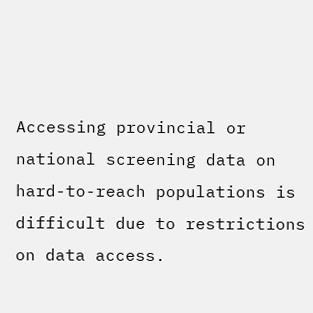Accessing provincial or national screening data on hard-to-reach populations is difficult due to restrictions on data access.